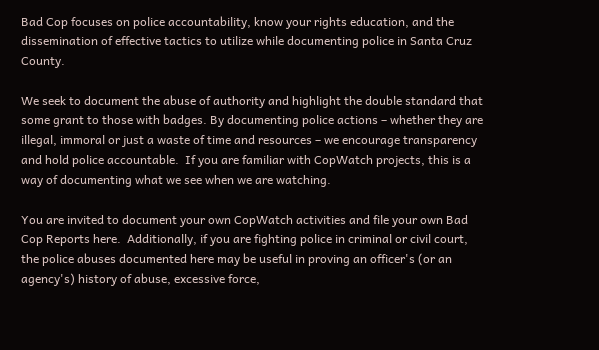Bad Cop focuses on police accountability, know your rights education, and the dissemination of effective tactics to utilize while documenting police in Santa Cruz County.

We seek to document the abuse of authority and highlight the double standard that some grant to those with badges. By documenting police actions – whether they are illegal, immoral or just a waste of time and resources – we encourage transparency and hold police accountable.  If you are familiar with CopWatch projects, this is a way of documenting what we see when we are watching.

You are invited to document your own CopWatch activities and file your own Bad Cop Reports here.  Additionally, if you are fighting police in criminal or civil court, the police abuses documented here may be useful in proving an officer's (or an agency's) history of abuse, excessive force,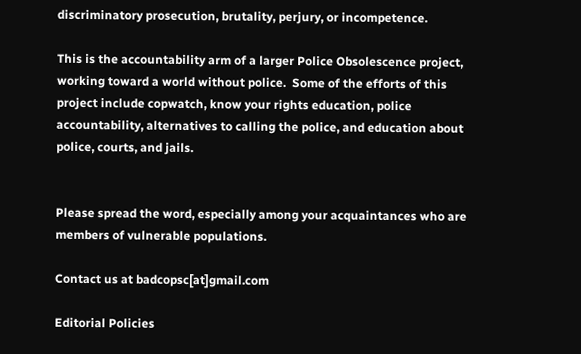discriminatory prosecution, brutality, perjury, or incompetence.

This is the accountability arm of a larger Police Obsolescence project, working toward a world without police.  Some of the efforts of this project include copwatch, know your rights education, police accountability, alternatives to calling the police, and education about police, courts, and jails.


Please spread the word, especially among your acquaintances who are members of vulnerable populations.

Contact us at badcopsc[at]gmail.com

Editorial Policies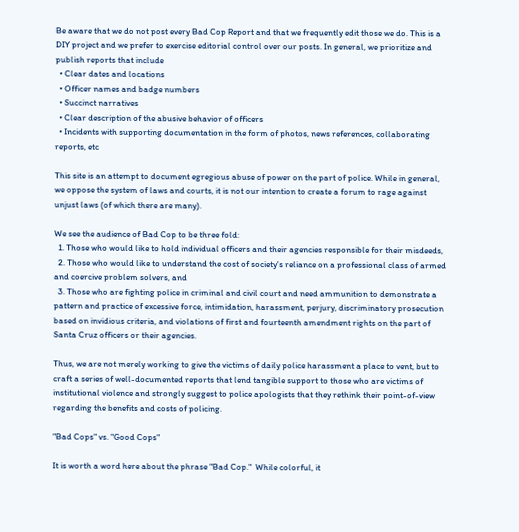Be aware that we do not post every Bad Cop Report and that we frequently edit those we do. This is a DIY project and we prefer to exercise editorial control over our posts. In general, we prioritize and publish reports that include
  • Clear dates and locations
  • Officer names and badge numbers
  • Succinct narratives
  • Clear description of the abusive behavior of officers
  • Incidents with supporting documentation in the form of photos, news references, collaborating reports, etc

This site is an attempt to document egregious abuse of power on the part of police. While in general, we oppose the system of laws and courts, it is not our intention to create a forum to rage against unjust laws (of which there are many).

We see the audience of Bad Cop to be three fold:
  1. Those who would like to hold individual officers and their agencies responsible for their misdeeds,
  2. Those who would like to understand the cost of society's reliance on a professional class of armed and coercive problem solvers, and
  3. Those who are fighting police in criminal and civil court and need ammunition to demonstrate a pattern and practice of excessive force, intimidation, harassment, perjury, discriminatory prosecution based on invidious criteria, and violations of first and fourteenth amendment rights on the part of Santa Cruz officers or their agencies.

Thus, we are not merely working to give the victims of daily police harassment a place to vent, but to craft a series of well-documented reports that lend tangible support to those who are victims of institutional violence and strongly suggest to police apologists that they rethink their point-of-view regarding the benefits and costs of policing.

"Bad Cops" vs. "Good Cops"

It is worth a word here about the phrase "Bad Cop."  While colorful, it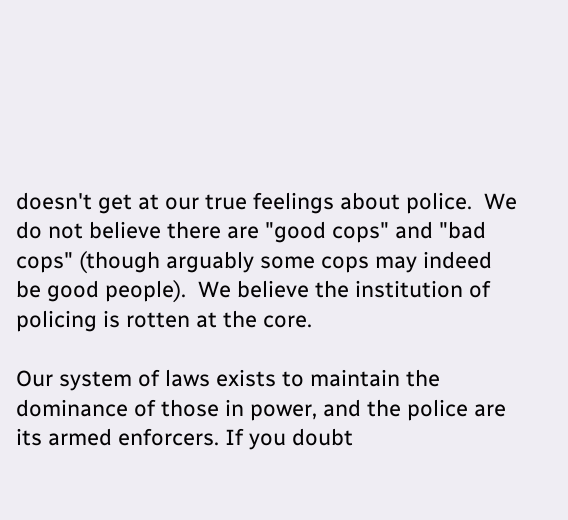doesn't get at our true feelings about police.  We do not believe there are "good cops" and "bad cops" (though arguably some cops may indeed be good people).  We believe the institution of policing is rotten at the core.

Our system of laws exists to maintain the dominance of those in power, and the police are its armed enforcers. If you doubt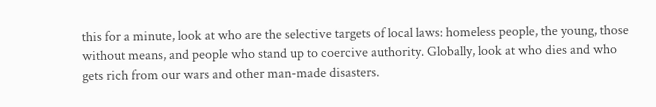this for a minute, look at who are the selective targets of local laws: homeless people, the young, those without means, and people who stand up to coercive authority. Globally, look at who dies and who gets rich from our wars and other man-made disasters.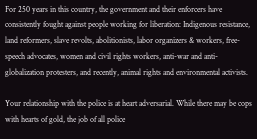For 250 years in this country, the government and their enforcers have consistently fought against people working for liberation: Indigenous resistance, land reformers, slave revolts, abolitionists, labor organizers & workers, free-speech advocates, women and civil rights workers, anti-war and anti-globalization protesters, and recently, animal rights and environmental activists.

Your relationship with the police is at heart adversarial. While there may be cops with hearts of gold, the job of all police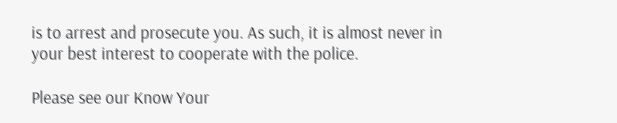is to arrest and prosecute you. As such, it is almost never in your best interest to cooperate with the police.

Please see our Know Your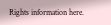Rights information here.